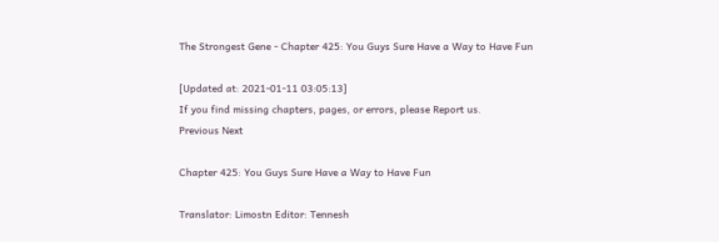The Strongest Gene - Chapter 425: You Guys Sure Have a Way to Have Fun

[Updated at: 2021-01-11 03:05:13]
If you find missing chapters, pages, or errors, please Report us.
Previous Next

Chapter 425: You Guys Sure Have a Way to Have Fun

Translator: Limostn Editor: Tennesh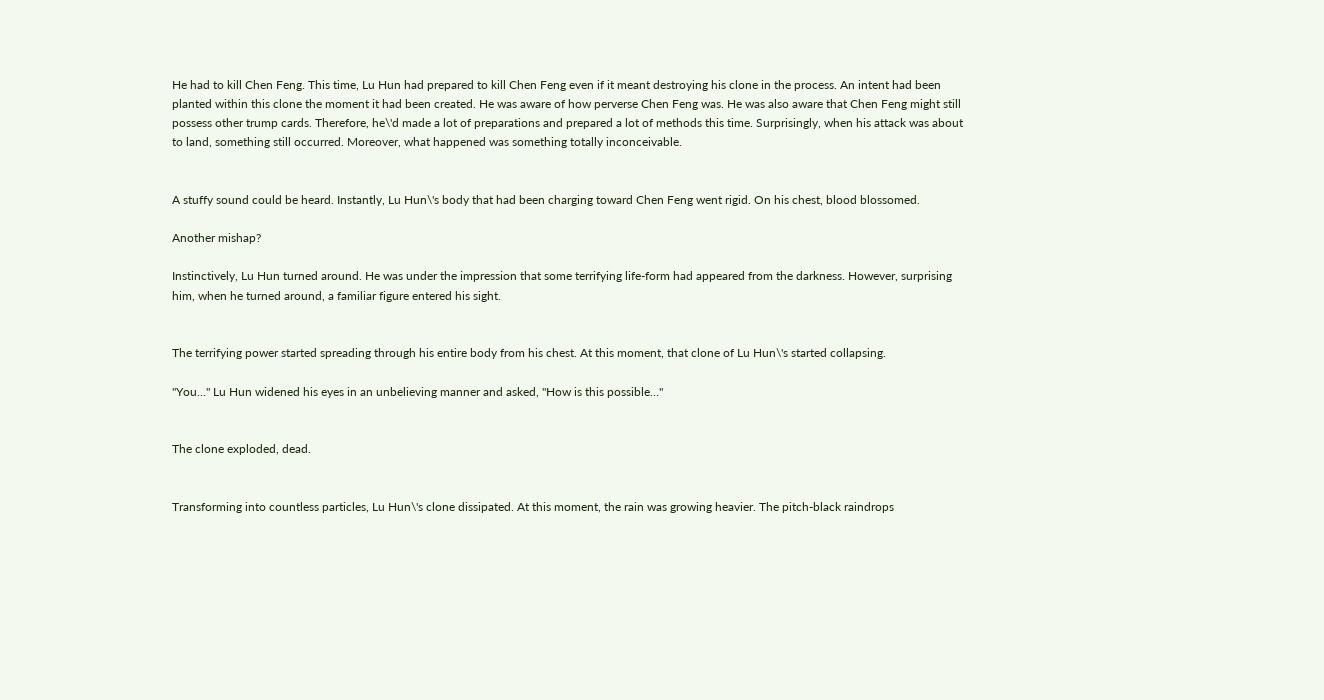He had to kill Chen Feng. This time, Lu Hun had prepared to kill Chen Feng even if it meant destroying his clone in the process. An intent had been planted within this clone the moment it had been created. He was aware of how perverse Chen Feng was. He was also aware that Chen Feng might still possess other trump cards. Therefore, he\'d made a lot of preparations and prepared a lot of methods this time. Surprisingly, when his attack was about to land, something still occurred. Moreover, what happened was something totally inconceivable.


A stuffy sound could be heard. Instantly, Lu Hun\'s body that had been charging toward Chen Feng went rigid. On his chest, blood blossomed.

Another mishap?

Instinctively, Lu Hun turned around. He was under the impression that some terrifying life-form had appeared from the darkness. However, surprising him, when he turned around, a familiar figure entered his sight.


The terrifying power started spreading through his entire body from his chest. At this moment, that clone of Lu Hun\'s started collapsing.

"You…" Lu Hun widened his eyes in an unbelieving manner and asked, "How is this possible…"


The clone exploded, dead.


Transforming into countless particles, Lu Hun\'s clone dissipated. At this moment, the rain was growing heavier. The pitch-black raindrops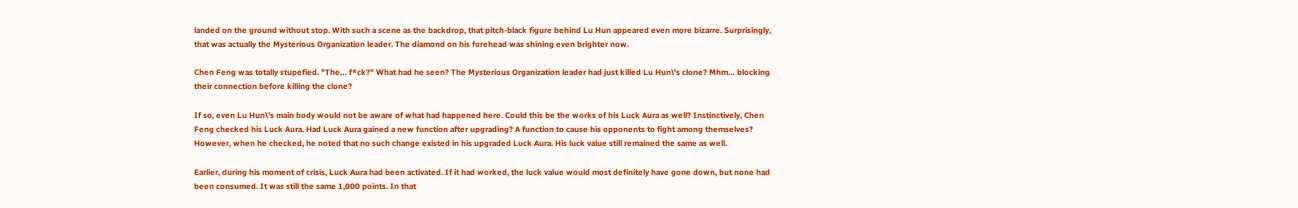landed on the ground without stop. With such a scene as the backdrop, that pitch-black figure behind Lu Hun appeared even more bizarre. Surprisingly, that was actually the Mysterious Organization leader. The diamond on his forehead was shining even brighter now.

Chen Feng was totally stupefied. "The… f*ck?" What had he seen? The Mysterious Organization leader had just killed Lu Hun\'s clone? Mhm… blocking their connection before killing the clone?

If so, even Lu Hun\'s main body would not be aware of what had happened here. Could this be the works of his Luck Aura as well? Instinctively, Chen Feng checked his Luck Aura. Had Luck Aura gained a new function after upgrading? A function to cause his opponents to fight among themselves? However, when he checked, he noted that no such change existed in his upgraded Luck Aura. His luck value still remained the same as well.

Earlier, during his moment of crisis, Luck Aura had been activated. If it had worked, the luck value would most definitely have gone down, but none had been consumed. It was still the same 1,000 points. In that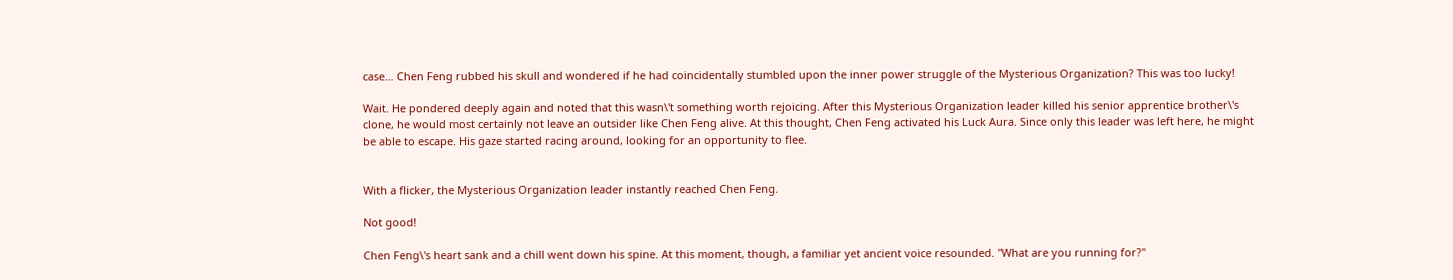case… Chen Feng rubbed his skull and wondered if he had coincidentally stumbled upon the inner power struggle of the Mysterious Organization? This was too lucky!

Wait. He pondered deeply again and noted that this wasn\'t something worth rejoicing. After this Mysterious Organization leader killed his senior apprentice brother\'s clone, he would most certainly not leave an outsider like Chen Feng alive. At this thought, Chen Feng activated his Luck Aura. Since only this leader was left here, he might be able to escape. His gaze started racing around, looking for an opportunity to flee.


With a flicker, the Mysterious Organization leader instantly reached Chen Feng.

Not good!

Chen Feng\'s heart sank and a chill went down his spine. At this moment, though, a familiar yet ancient voice resounded. "What are you running for?"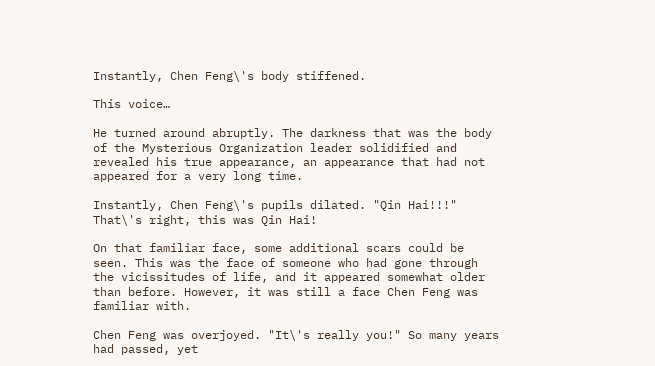Instantly, Chen Feng\'s body stiffened.

This voice…

He turned around abruptly. The darkness that was the body of the Mysterious Organization leader solidified and revealed his true appearance, an appearance that had not appeared for a very long time.

Instantly, Chen Feng\'s pupils dilated. "Qin Hai!!!" That\'s right, this was Qin Hai!

On that familiar face, some additional scars could be seen. This was the face of someone who had gone through the vicissitudes of life, and it appeared somewhat older than before. However, it was still a face Chen Feng was familiar with.

Chen Feng was overjoyed. "It\'s really you!" So many years had passed, yet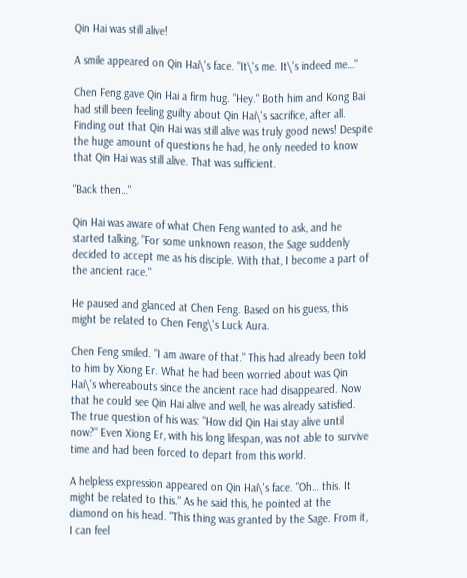Qin Hai was still alive!

A smile appeared on Qin Hai\'s face. "It\'s me. It\'s indeed me…"

Chen Feng gave Qin Hai a firm hug. "Hey." Both him and Kong Bai had still been feeling guilty about Qin Hai\'s sacrifice, after all. Finding out that Qin Hai was still alive was truly good news! Despite the huge amount of questions he had, he only needed to know that Qin Hai was still alive. That was sufficient.

"Back then…"

Qin Hai was aware of what Chen Feng wanted to ask, and he started talking, "For some unknown reason, the Sage suddenly decided to accept me as his disciple. With that, I become a part of the ancient race."

He paused and glanced at Chen Feng. Based on his guess, this might be related to Chen Feng\'s Luck Aura.

Chen Feng smiled. "I am aware of that." This had already been told to him by Xiong Er. What he had been worried about was Qin Hai\'s whereabouts since the ancient race had disappeared. Now that he could see Qin Hai alive and well, he was already satisfied. The true question of his was: "How did Qin Hai stay alive until now?" Even Xiong Er, with his long lifespan, was not able to survive time and had been forced to depart from this world.

A helpless expression appeared on Qin Hai\'s face. "Oh… this. It might be related to this." As he said this, he pointed at the diamond on his head. "This thing was granted by the Sage. From it, I can feel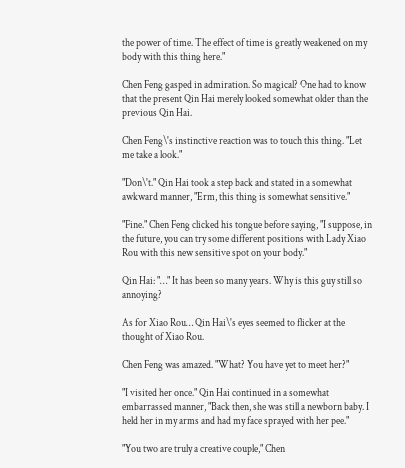the power of time. The effect of time is greatly weakened on my body with this thing here."

Chen Feng gasped in admiration. So magical? One had to know that the present Qin Hai merely looked somewhat older than the previous Qin Hai.

Chen Feng\'s instinctive reaction was to touch this thing. "Let me take a look."

"Don\'t." Qin Hai took a step back and stated in a somewhat awkward manner, "Erm, this thing is somewhat sensitive."

"Fine." Chen Feng clicked his tongue before saying, "I suppose, in the future, you can try some different positions with Lady Xiao Rou with this new sensitive spot on your body."

Qin Hai: "…" It has been so many years. Why is this guy still so annoying?

As for Xiao Rou… Qin Hai\'s eyes seemed to flicker at the thought of Xiao Rou.

Chen Feng was amazed. "What? You have yet to meet her?"

"I visited her once." Qin Hai continued in a somewhat embarrassed manner, "Back then, she was still a newborn baby. I held her in my arms and had my face sprayed with her pee."

"You two are truly a creative couple," Chen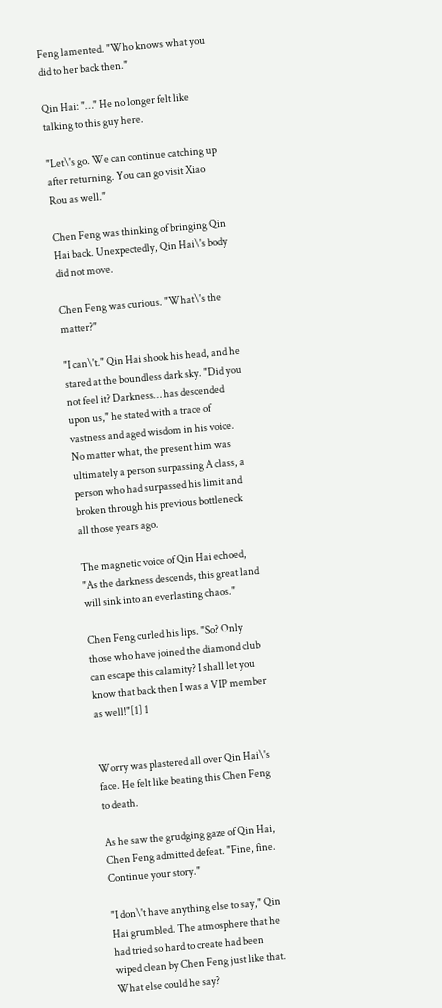Feng lamented. "Who knows what you did to her back then."

Qin Hai: "…" He no longer felt like talking to this guy here.

"Let\'s go. We can continue catching up after returning. You can go visit Xiao Rou as well."

Chen Feng was thinking of bringing Qin Hai back. Unexpectedly, Qin Hai\'s body did not move.

Chen Feng was curious. "What\'s the matter?"

"I can\'t." Qin Hai shook his head, and he stared at the boundless dark sky. "Did you not feel it? Darkness… has descended upon us," he stated with a trace of vastness and aged wisdom in his voice. No matter what, the present him was ultimately a person surpassing A class, a person who had surpassed his limit and broken through his previous bottleneck all those years ago.

The magnetic voice of Qin Hai echoed, "As the darkness descends, this great land will sink into an everlasting chaos."

Chen Feng curled his lips. "So? Only those who have joined the diamond club can escape this calamity? I shall let you know that back then I was a VIP member as well!"[1] 1


Worry was plastered all over Qin Hai\'s face. He felt like beating this Chen Feng to death.

As he saw the grudging gaze of Qin Hai, Chen Feng admitted defeat. "Fine, fine. Continue your story."

"I don\'t have anything else to say," Qin Hai grumbled. The atmosphere that he had tried so hard to create had been wiped clean by Chen Feng just like that. What else could he say?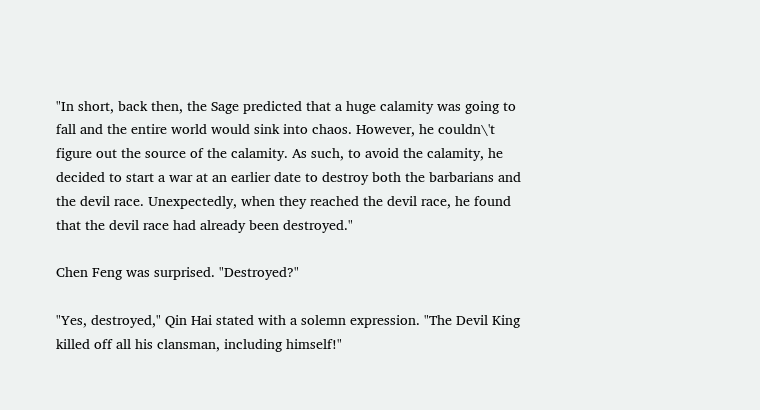"In short, back then, the Sage predicted that a huge calamity was going to fall and the entire world would sink into chaos. However, he couldn\'t figure out the source of the calamity. As such, to avoid the calamity, he decided to start a war at an earlier date to destroy both the barbarians and the devil race. Unexpectedly, when they reached the devil race, he found that the devil race had already been destroyed."

Chen Feng was surprised. "Destroyed?"

"Yes, destroyed," Qin Hai stated with a solemn expression. "The Devil King killed off all his clansman, including himself!"